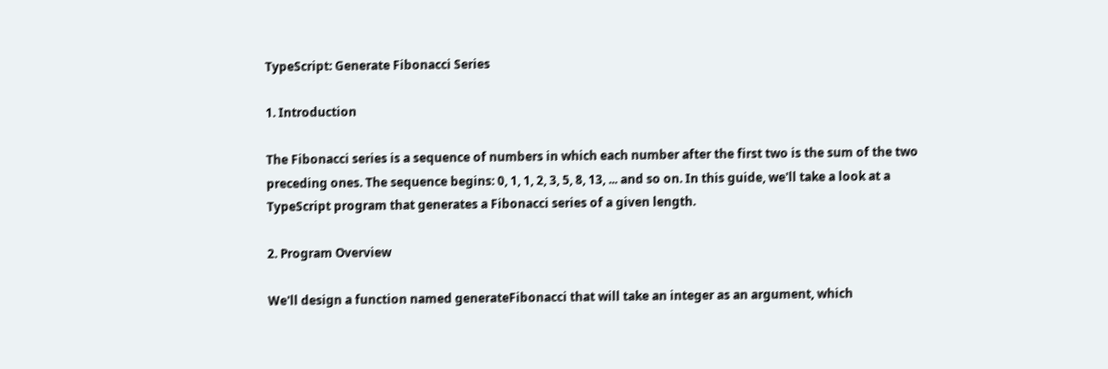TypeScript: Generate Fibonacci Series

1. Introduction

The Fibonacci series is a sequence of numbers in which each number after the first two is the sum of the two preceding ones. The sequence begins: 0, 1, 1, 2, 3, 5, 8, 13, ... and so on. In this guide, we'll take a look at a TypeScript program that generates a Fibonacci series of a given length.

2. Program Overview

We'll design a function named generateFibonacci that will take an integer as an argument, which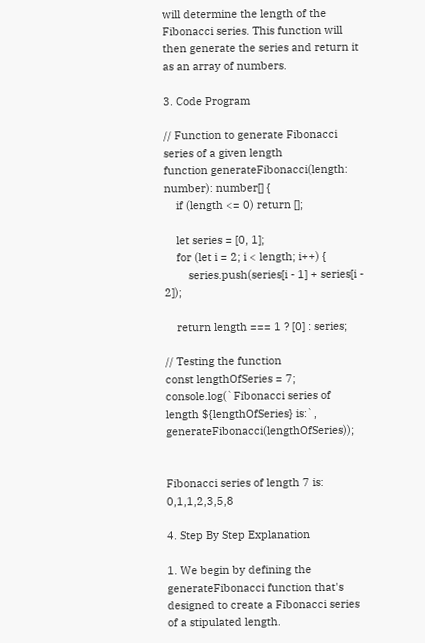will determine the length of the Fibonacci series. This function will then generate the series and return it as an array of numbers.

3. Code Program

// Function to generate Fibonacci series of a given length
function generateFibonacci(length: number): number[] {
    if (length <= 0) return [];

    let series = [0, 1];
    for (let i = 2; i < length; i++) {
        series.push(series[i - 1] + series[i - 2]);

    return length === 1 ? [0] : series;

// Testing the function
const lengthOfSeries = 7;
console.log(`Fibonacci series of length ${lengthOfSeries} is:`, generateFibonacci(lengthOfSeries));


Fibonacci series of length 7 is: 0,1,1,2,3,5,8

4. Step By Step Explanation

1. We begin by defining the generateFibonacci function that's designed to create a Fibonacci series of a stipulated length.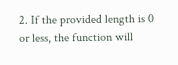2. If the provided length is 0 or less, the function will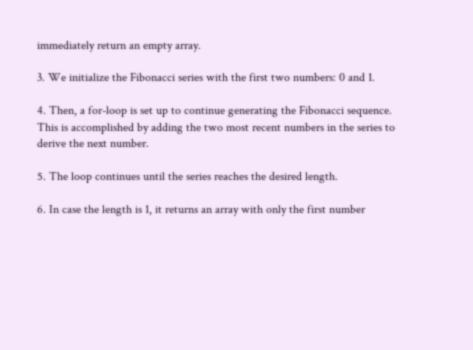immediately return an empty array.

3. We initialize the Fibonacci series with the first two numbers: 0 and 1.

4. Then, a for-loop is set up to continue generating the Fibonacci sequence. This is accomplished by adding the two most recent numbers in the series to derive the next number.

5. The loop continues until the series reaches the desired length.

6. In case the length is 1, it returns an array with only the first number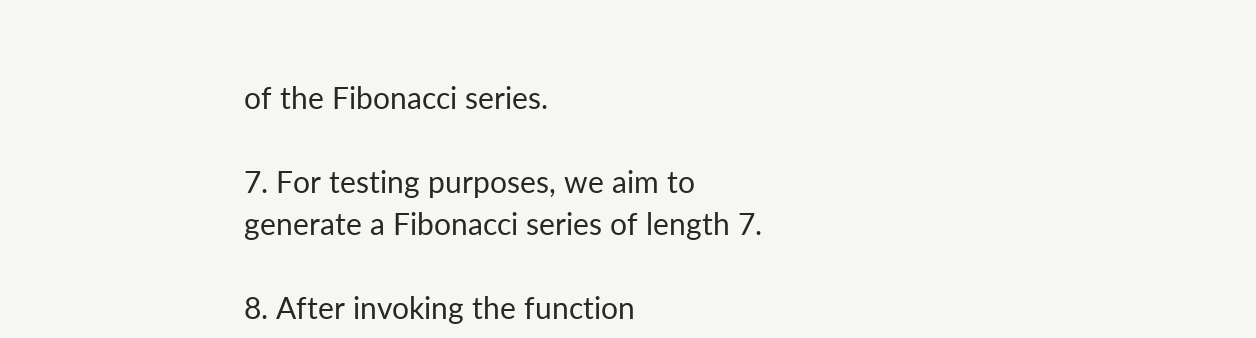of the Fibonacci series.

7. For testing purposes, we aim to generate a Fibonacci series of length 7.

8. After invoking the function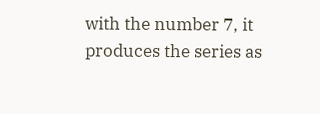with the number 7, it produces the series as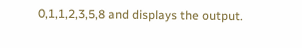0,1,1,2,3,5,8 and displays the output.